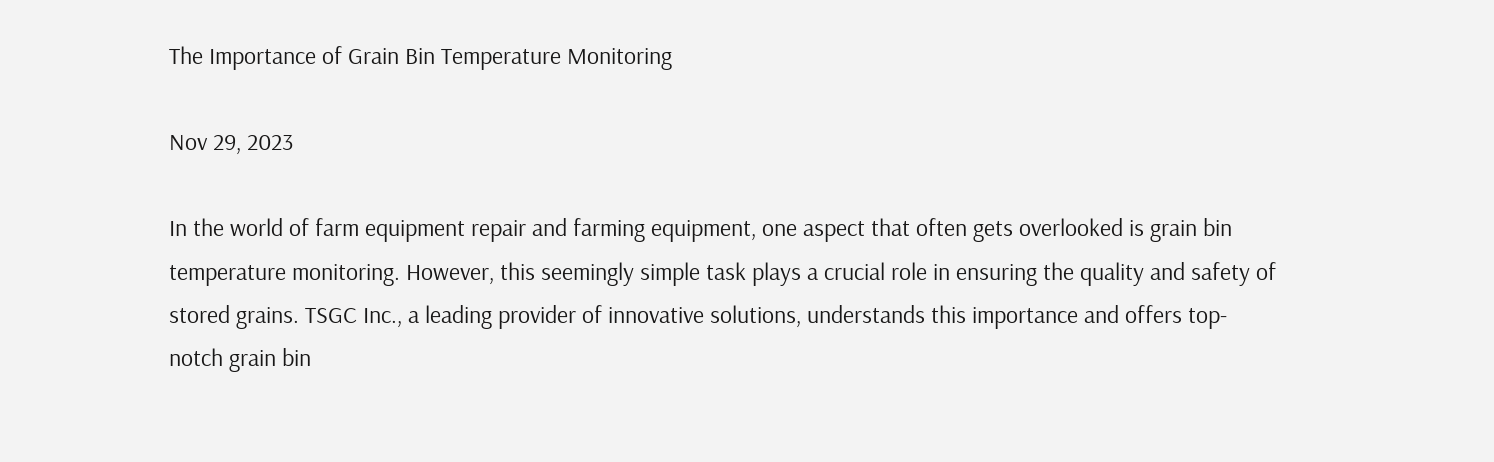The Importance of Grain Bin Temperature Monitoring

Nov 29, 2023

In the world of farm equipment repair and farming equipment, one aspect that often gets overlooked is grain bin temperature monitoring. However, this seemingly simple task plays a crucial role in ensuring the quality and safety of stored grains. TSGC Inc., a leading provider of innovative solutions, understands this importance and offers top-notch grain bin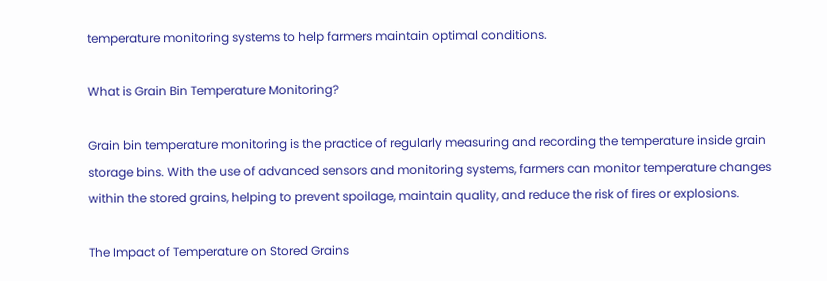temperature monitoring systems to help farmers maintain optimal conditions.

What is Grain Bin Temperature Monitoring?

Grain bin temperature monitoring is the practice of regularly measuring and recording the temperature inside grain storage bins. With the use of advanced sensors and monitoring systems, farmers can monitor temperature changes within the stored grains, helping to prevent spoilage, maintain quality, and reduce the risk of fires or explosions.

The Impact of Temperature on Stored Grains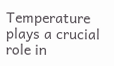Temperature plays a crucial role in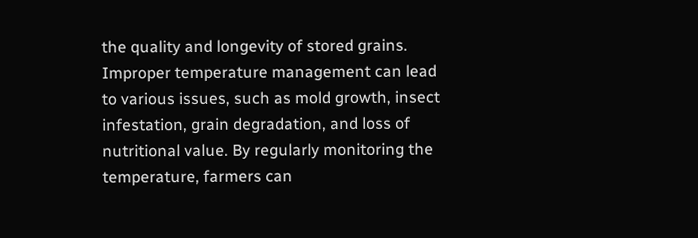the quality and longevity of stored grains. Improper temperature management can lead to various issues, such as mold growth, insect infestation, grain degradation, and loss of nutritional value. By regularly monitoring the temperature, farmers can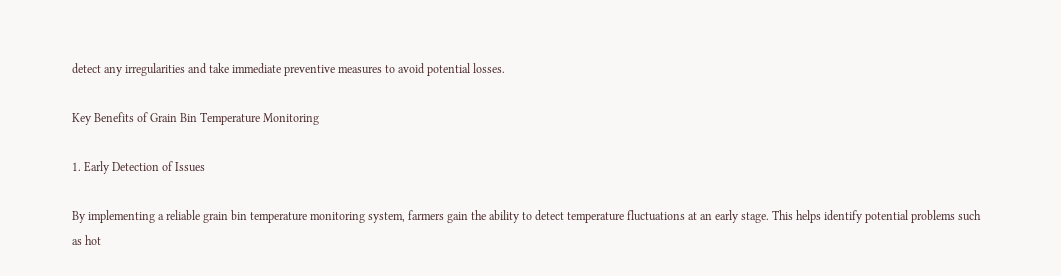detect any irregularities and take immediate preventive measures to avoid potential losses.

Key Benefits of Grain Bin Temperature Monitoring

1. Early Detection of Issues

By implementing a reliable grain bin temperature monitoring system, farmers gain the ability to detect temperature fluctuations at an early stage. This helps identify potential problems such as hot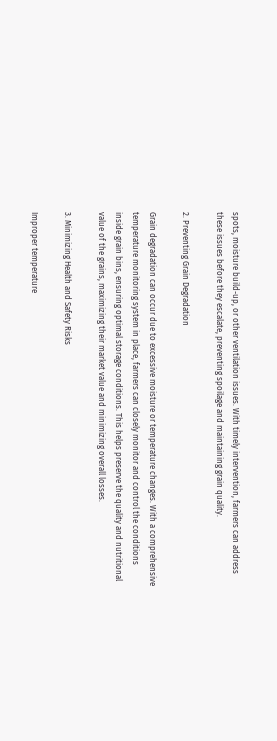spots, moisture build-up, or other ventilation issues. With timely intervention, farmers can address these issues before they escalate, preventing spoilage and maintaining grain quality.

2. Preventing Grain Degradation

Grain degradation can occur due to excessive moisture or temperature changes. With a comprehensive temperature monitoring system in place, farmers can closely monitor and control the conditions inside grain bins, ensuring optimal storage conditions. This helps preserve the quality and nutritional value of the grains, maximizing their market value and minimizing overall losses.

3. Minimizing Health and Safety Risks

Improper temperature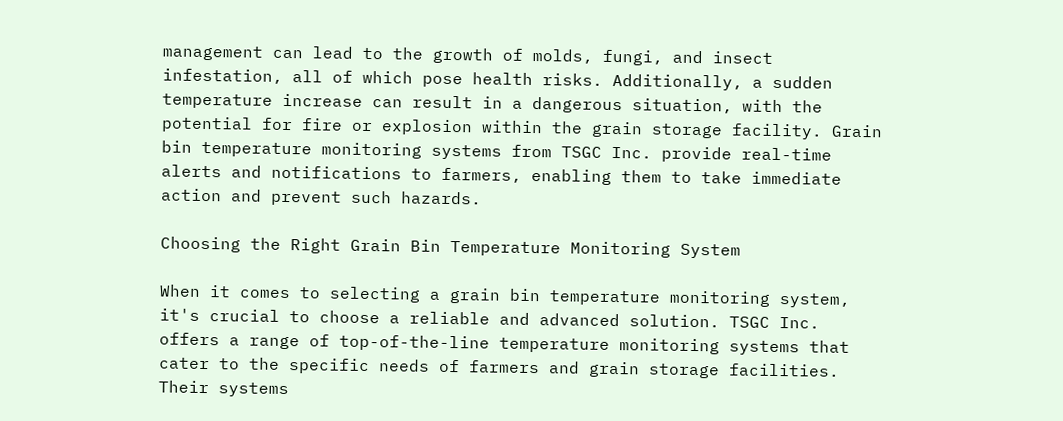management can lead to the growth of molds, fungi, and insect infestation, all of which pose health risks. Additionally, a sudden temperature increase can result in a dangerous situation, with the potential for fire or explosion within the grain storage facility. Grain bin temperature monitoring systems from TSGC Inc. provide real-time alerts and notifications to farmers, enabling them to take immediate action and prevent such hazards.

Choosing the Right Grain Bin Temperature Monitoring System

When it comes to selecting a grain bin temperature monitoring system, it's crucial to choose a reliable and advanced solution. TSGC Inc. offers a range of top-of-the-line temperature monitoring systems that cater to the specific needs of farmers and grain storage facilities. Their systems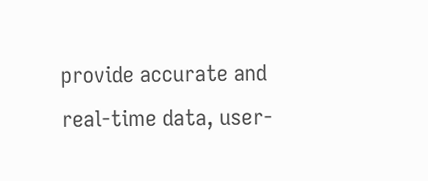provide accurate and real-time data, user-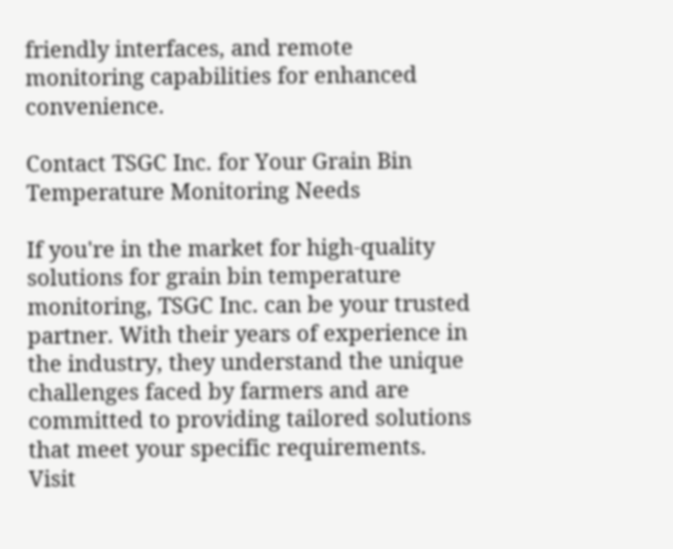friendly interfaces, and remote monitoring capabilities for enhanced convenience.

Contact TSGC Inc. for Your Grain Bin Temperature Monitoring Needs

If you're in the market for high-quality solutions for grain bin temperature monitoring, TSGC Inc. can be your trusted partner. With their years of experience in the industry, they understand the unique challenges faced by farmers and are committed to providing tailored solutions that meet your specific requirements. Visit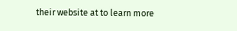their website at to learn more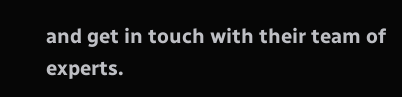and get in touch with their team of experts.